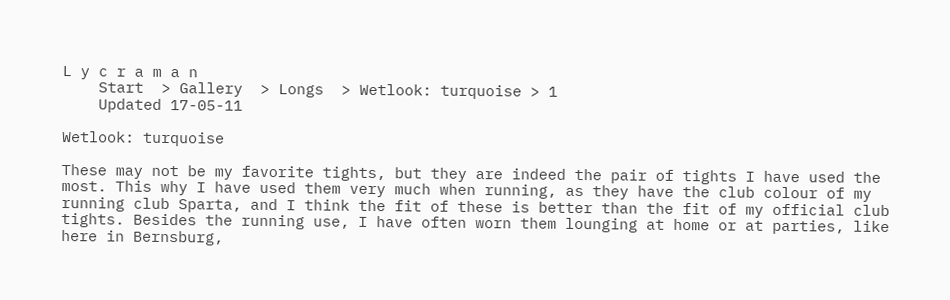L y c r a m a n
    Start  > Gallery  > Longs  > Wetlook: turquoise > 1
    Updated 17-05-11

Wetlook: turquoise

These may not be my favorite tights, but they are indeed the pair of tights I have used the most. This why I have used them very much when running, as they have the club colour of my running club Sparta, and I think the fit of these is better than the fit of my official club tights. Besides the running use, I have often worn them lounging at home or at parties, like here in Bernsburg,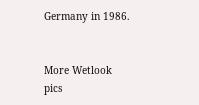Germany in 1986.


More Wetlook pics